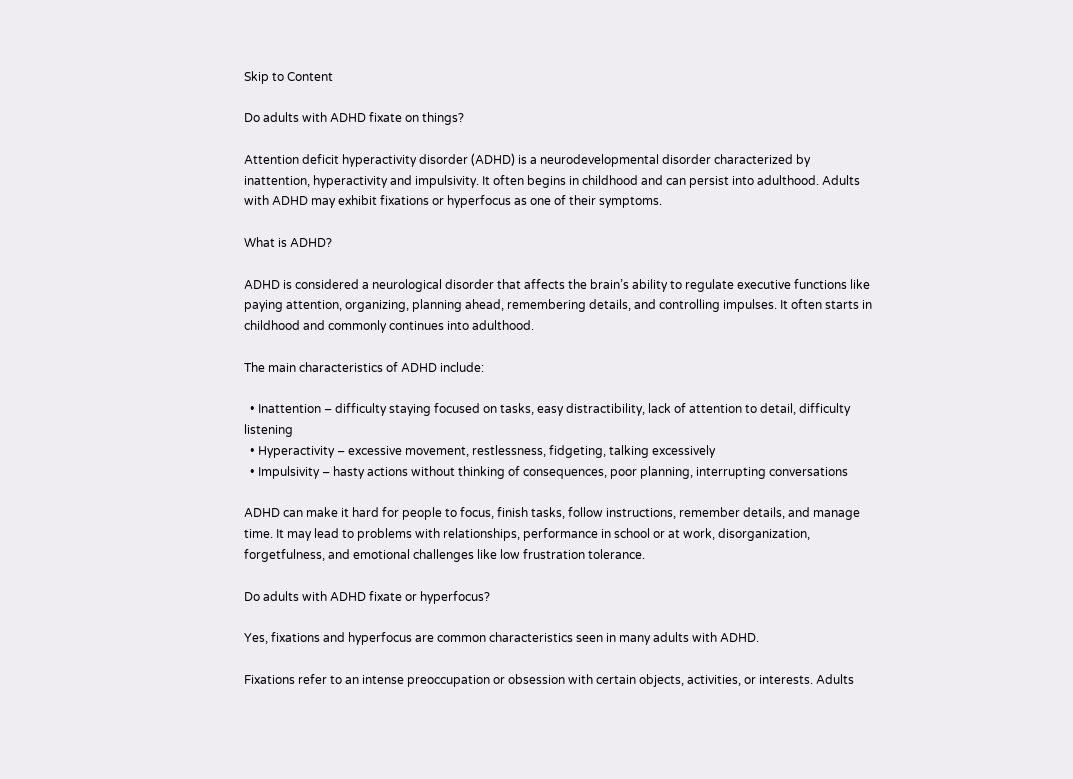Skip to Content

Do adults with ADHD fixate on things?

Attention deficit hyperactivity disorder (ADHD) is a neurodevelopmental disorder characterized by inattention, hyperactivity and impulsivity. It often begins in childhood and can persist into adulthood. Adults with ADHD may exhibit fixations or hyperfocus as one of their symptoms.

What is ADHD?

ADHD is considered a neurological disorder that affects the brain’s ability to regulate executive functions like paying attention, organizing, planning ahead, remembering details, and controlling impulses. It often starts in childhood and commonly continues into adulthood.

The main characteristics of ADHD include:

  • Inattention – difficulty staying focused on tasks, easy distractibility, lack of attention to detail, difficulty listening
  • Hyperactivity – excessive movement, restlessness, fidgeting, talking excessively
  • Impulsivity – hasty actions without thinking of consequences, poor planning, interrupting conversations

ADHD can make it hard for people to focus, finish tasks, follow instructions, remember details, and manage time. It may lead to problems with relationships, performance in school or at work, disorganization, forgetfulness, and emotional challenges like low frustration tolerance.

Do adults with ADHD fixate or hyperfocus?

Yes, fixations and hyperfocus are common characteristics seen in many adults with ADHD.

Fixations refer to an intense preoccupation or obsession with certain objects, activities, or interests. Adults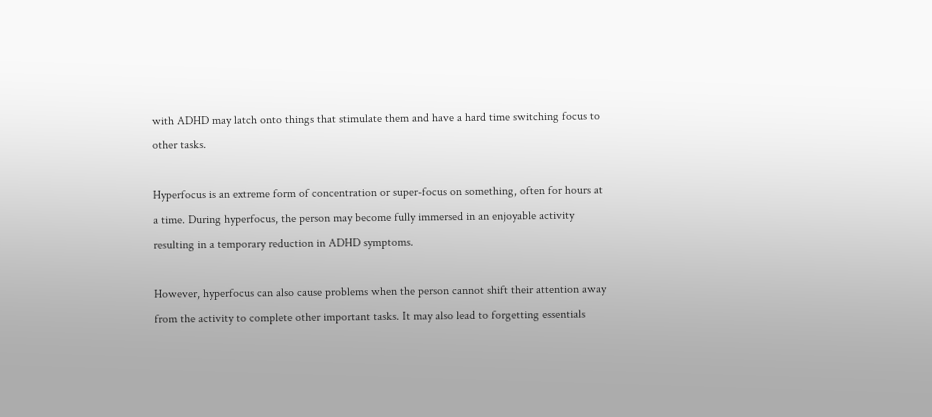with ADHD may latch onto things that stimulate them and have a hard time switching focus to other tasks.

Hyperfocus is an extreme form of concentration or super-focus on something, often for hours at a time. During hyperfocus, the person may become fully immersed in an enjoyable activity resulting in a temporary reduction in ADHD symptoms.

However, hyperfocus can also cause problems when the person cannot shift their attention away from the activity to complete other important tasks. It may also lead to forgetting essentials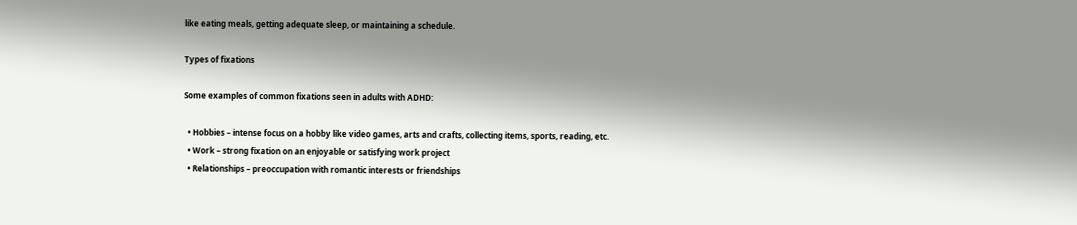like eating meals, getting adequate sleep, or maintaining a schedule.

Types of fixations

Some examples of common fixations seen in adults with ADHD:

  • Hobbies – intense focus on a hobby like video games, arts and crafts, collecting items, sports, reading, etc.
  • Work – strong fixation on an enjoyable or satisfying work project
  • Relationships – preoccupation with romantic interests or friendships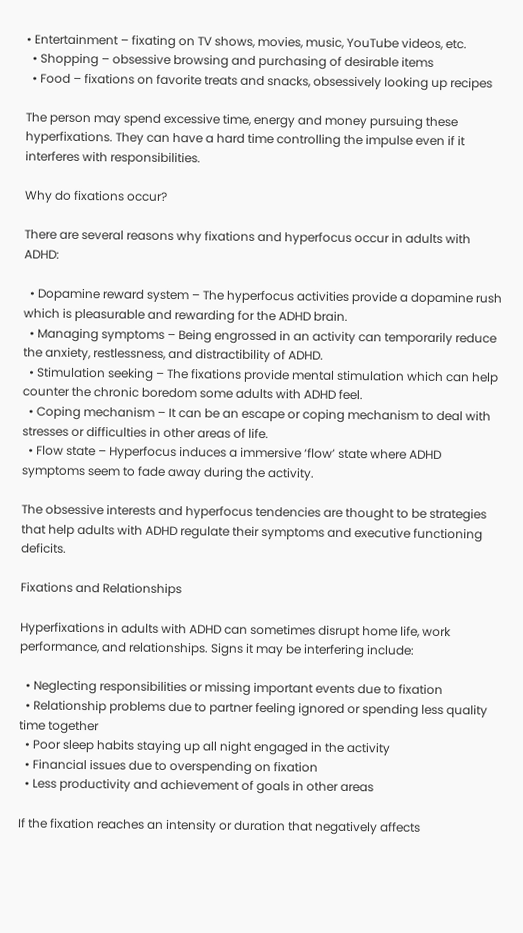• Entertainment – fixating on TV shows, movies, music, YouTube videos, etc.
  • Shopping – obsessive browsing and purchasing of desirable items
  • Food – fixations on favorite treats and snacks, obsessively looking up recipes

The person may spend excessive time, energy and money pursuing these hyperfixations. They can have a hard time controlling the impulse even if it interferes with responsibilities.

Why do fixations occur?

There are several reasons why fixations and hyperfocus occur in adults with ADHD:

  • Dopamine reward system – The hyperfocus activities provide a dopamine rush which is pleasurable and rewarding for the ADHD brain.
  • Managing symptoms – Being engrossed in an activity can temporarily reduce the anxiety, restlessness, and distractibility of ADHD.
  • Stimulation seeking – The fixations provide mental stimulation which can help counter the chronic boredom some adults with ADHD feel.
  • Coping mechanism – It can be an escape or coping mechanism to deal with stresses or difficulties in other areas of life.
  • Flow state – Hyperfocus induces a immersive ‘flow’ state where ADHD symptoms seem to fade away during the activity.

The obsessive interests and hyperfocus tendencies are thought to be strategies that help adults with ADHD regulate their symptoms and executive functioning deficits.

Fixations and Relationships

Hyperfixations in adults with ADHD can sometimes disrupt home life, work performance, and relationships. Signs it may be interfering include:

  • Neglecting responsibilities or missing important events due to fixation
  • Relationship problems due to partner feeling ignored or spending less quality time together
  • Poor sleep habits staying up all night engaged in the activity
  • Financial issues due to overspending on fixation
  • Less productivity and achievement of goals in other areas

If the fixation reaches an intensity or duration that negatively affects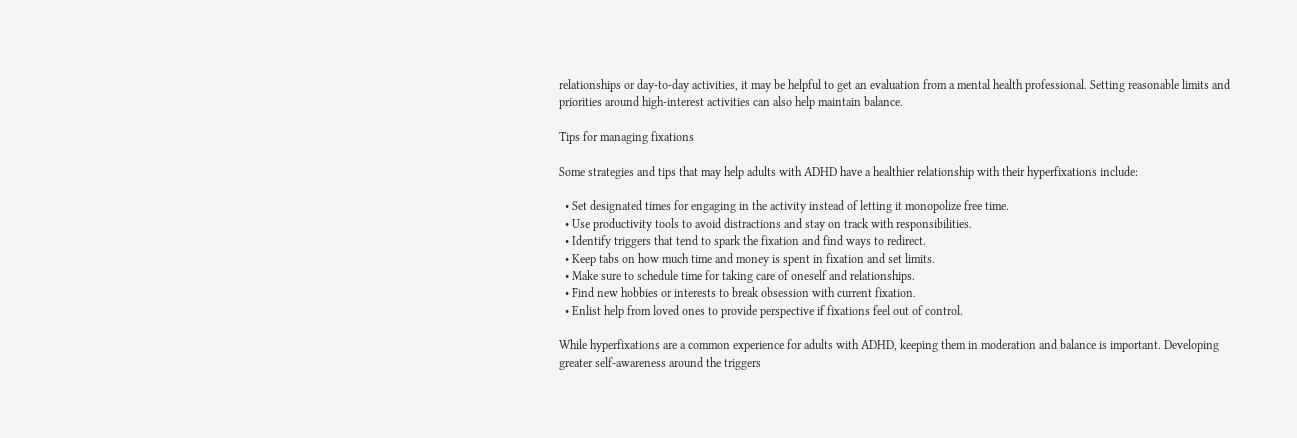relationships or day-to-day activities, it may be helpful to get an evaluation from a mental health professional. Setting reasonable limits and priorities around high-interest activities can also help maintain balance.

Tips for managing fixations

Some strategies and tips that may help adults with ADHD have a healthier relationship with their hyperfixations include:

  • Set designated times for engaging in the activity instead of letting it monopolize free time.
  • Use productivity tools to avoid distractions and stay on track with responsibilities.
  • Identify triggers that tend to spark the fixation and find ways to redirect.
  • Keep tabs on how much time and money is spent in fixation and set limits.
  • Make sure to schedule time for taking care of oneself and relationships.
  • Find new hobbies or interests to break obsession with current fixation.
  • Enlist help from loved ones to provide perspective if fixations feel out of control.

While hyperfixations are a common experience for adults with ADHD, keeping them in moderation and balance is important. Developing greater self-awareness around the triggers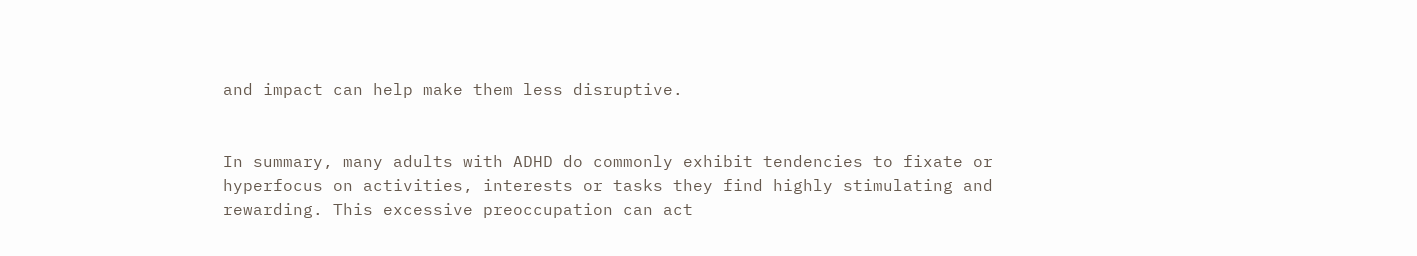and impact can help make them less disruptive.


In summary, many adults with ADHD do commonly exhibit tendencies to fixate or hyperfocus on activities, interests or tasks they find highly stimulating and rewarding. This excessive preoccupation can act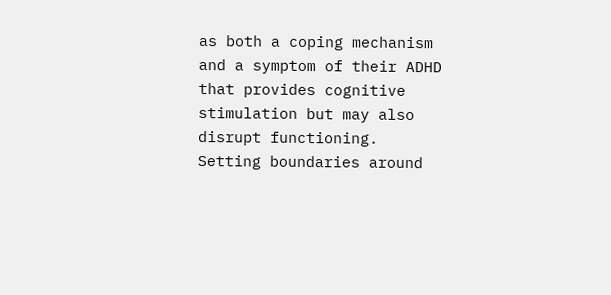as both a coping mechanism and a symptom of their ADHD that provides cognitive stimulation but may also disrupt functioning. Setting boundaries around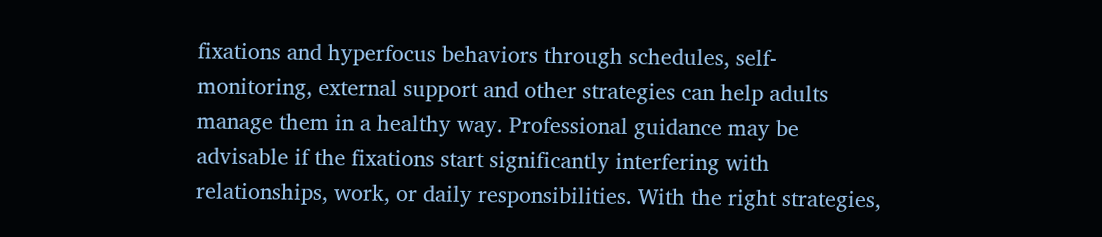fixations and hyperfocus behaviors through schedules, self-monitoring, external support and other strategies can help adults manage them in a healthy way. Professional guidance may be advisable if the fixations start significantly interfering with relationships, work, or daily responsibilities. With the right strategies,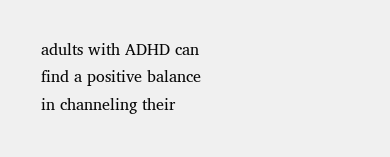adults with ADHD can find a positive balance in channeling their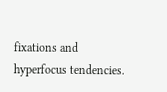fixations and hyperfocus tendencies.